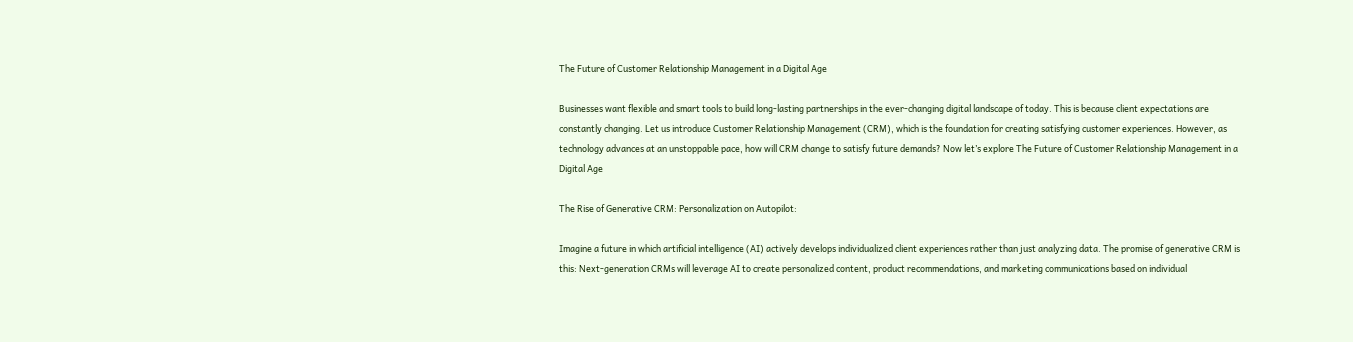The Future of Customer Relationship Management in a Digital Age

Businesses want flexible and smart tools to build long-lasting partnerships in the ever-changing digital landscape of today. This is because client expectations are constantly changing. Let us introduce Customer Relationship Management (CRM), which is the foundation for creating satisfying customer experiences. However, as technology advances at an unstoppable pace, how will CRM change to satisfy future demands? Now let’s explore The Future of Customer Relationship Management in a Digital Age

The Rise of Generative CRM: Personalization on Autopilot:

Imagine a future in which artificial intelligence (AI) actively develops individualized client experiences rather than just analyzing data. The promise of generative CRM is this: Next-generation CRMs will leverage AI to create personalized content, product recommendations, and marketing communications based on individual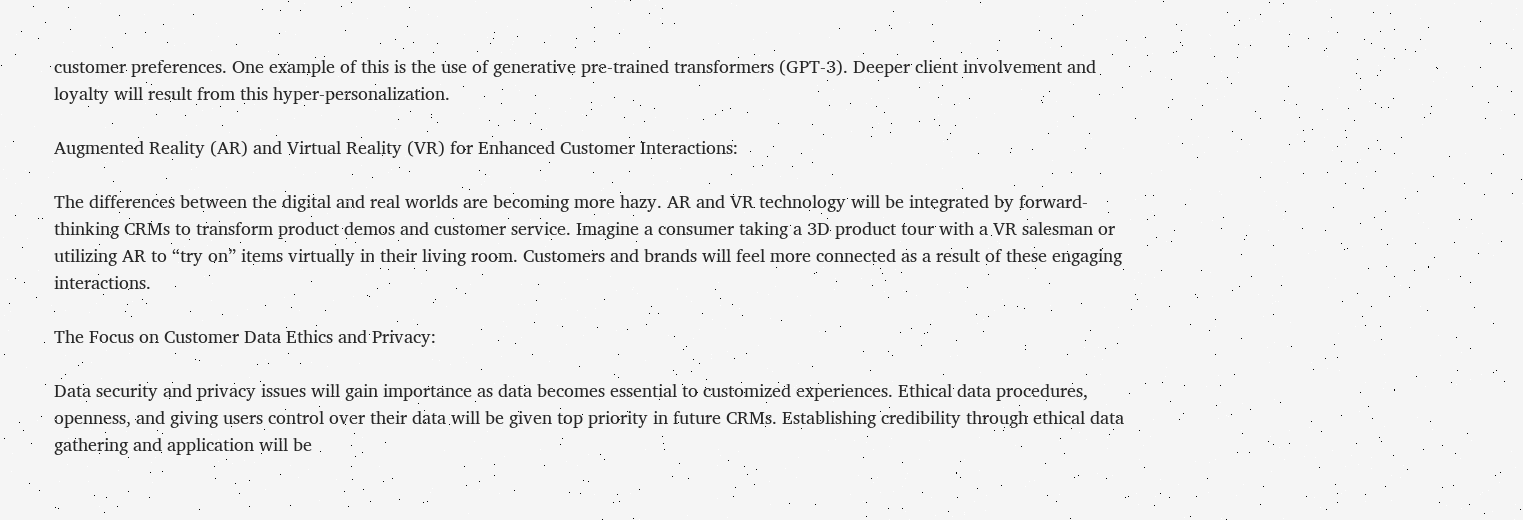customer preferences. One example of this is the use of generative pre-trained transformers (GPT-3). Deeper client involvement and loyalty will result from this hyper-personalization.

Augmented Reality (AR) and Virtual Reality (VR) for Enhanced Customer Interactions:

The differences between the digital and real worlds are becoming more hazy. AR and VR technology will be integrated by forward-thinking CRMs to transform product demos and customer service. Imagine a consumer taking a 3D product tour with a VR salesman or utilizing AR to “try on” items virtually in their living room. Customers and brands will feel more connected as a result of these engaging interactions.

The Focus on Customer Data Ethics and Privacy:

Data security and privacy issues will gain importance as data becomes essential to customized experiences. Ethical data procedures, openness, and giving users control over their data will be given top priority in future CRMs. Establishing credibility through ethical data gathering and application will be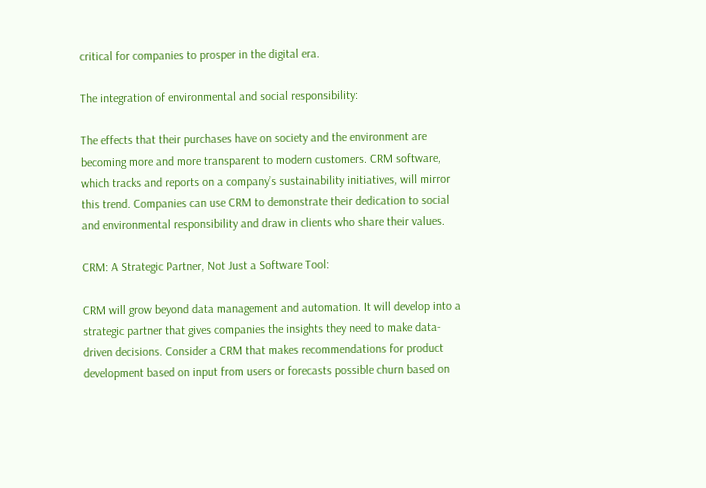critical for companies to prosper in the digital era.

The integration of environmental and social responsibility:

The effects that their purchases have on society and the environment are becoming more and more transparent to modern customers. CRM software, which tracks and reports on a company’s sustainability initiatives, will mirror this trend. Companies can use CRM to demonstrate their dedication to social and environmental responsibility and draw in clients who share their values.

CRM: A Strategic Partner, Not Just a Software Tool:

CRM will grow beyond data management and automation. It will develop into a strategic partner that gives companies the insights they need to make data-driven decisions. Consider a CRM that makes recommendations for product development based on input from users or forecasts possible churn based on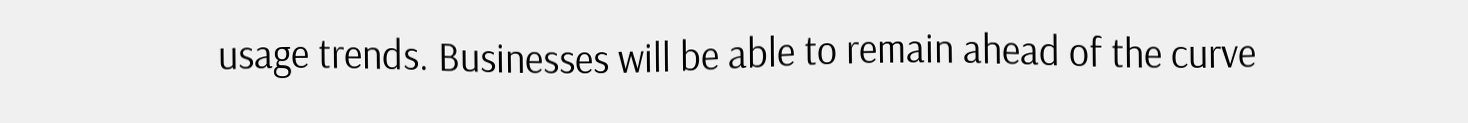usage trends. Businesses will be able to remain ahead of the curve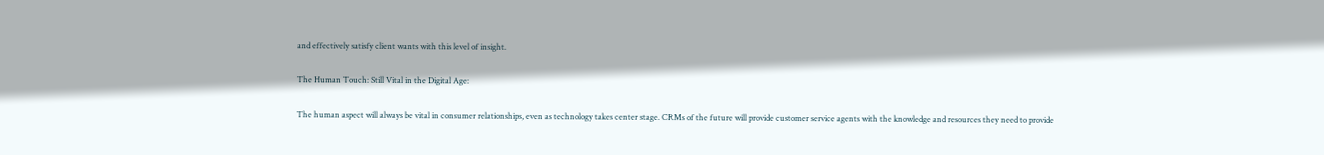and effectively satisfy client wants with this level of insight.

The Human Touch: Still Vital in the Digital Age:

The human aspect will always be vital in consumer relationships, even as technology takes center stage. CRMs of the future will provide customer service agents with the knowledge and resources they need to provide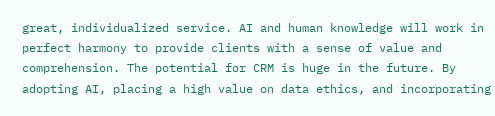great, individualized service. AI and human knowledge will work in perfect harmony to provide clients with a sense of value and comprehension. The potential for CRM is huge in the future. By adopting AI, placing a high value on data ethics, and incorporating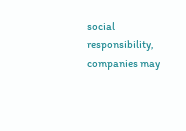social responsibility, companies may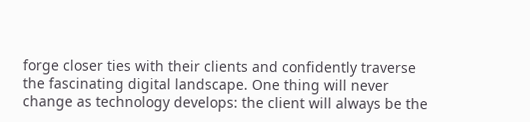forge closer ties with their clients and confidently traverse the fascinating digital landscape. One thing will never change as technology develops: the client will always be the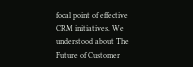focal point of effective CRM initiatives. We understood about The Future of Customer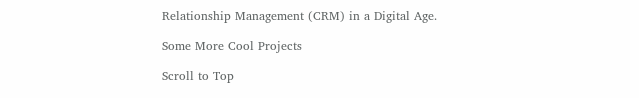Relationship Management (CRM) in a Digital Age.

Some More Cool Projects

Scroll to Top